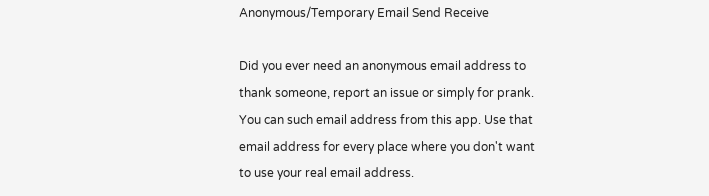Anonymous/Temporary Email Send Receive

Did you ever need an anonymous email address to thank someone, report an issue or simply for prank. You can such email address from this app. Use that email address for every place where you don't want to use your real email address.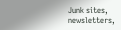Junk sites, newsletters,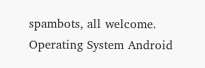spambots, all welcome.
Operating System Android